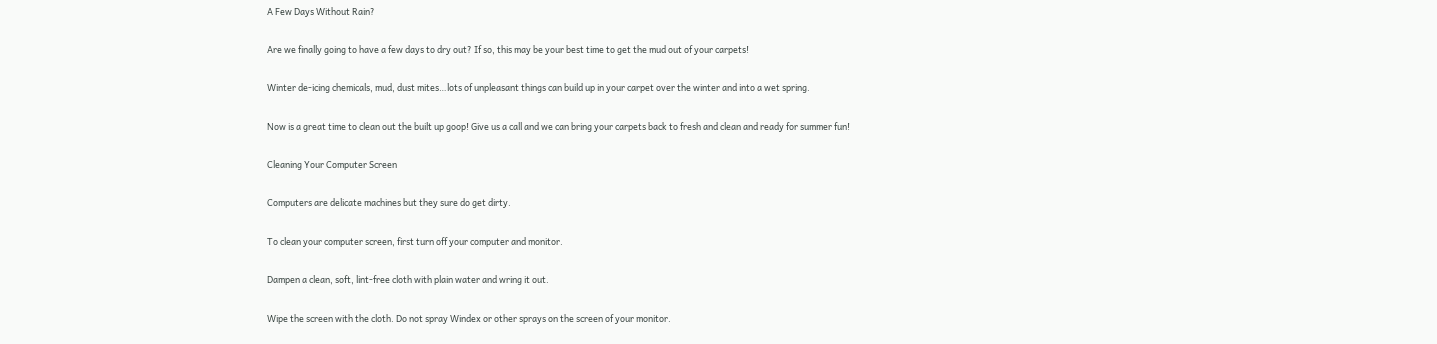A Few Days Without Rain?

Are we finally going to have a few days to dry out? If so, this may be your best time to get the mud out of your carpets!

Winter de-icing chemicals, mud, dust mites…lots of unpleasant things can build up in your carpet over the winter and into a wet spring.

Now is a great time to clean out the built up goop! Give us a call and we can bring your carpets back to fresh and clean and ready for summer fun!

Cleaning Your Computer Screen

Computers are delicate machines but they sure do get dirty.

To clean your computer screen, first turn off your computer and monitor.

Dampen a clean, soft, lint-free cloth with plain water and wring it out.

Wipe the screen with the cloth. Do not spray Windex or other sprays on the screen of your monitor.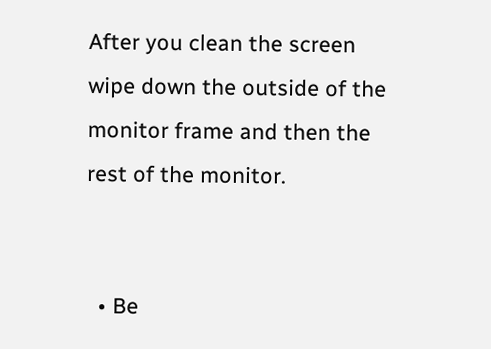After you clean the screen wipe down the outside of the monitor frame and then the rest of the monitor.


  • Be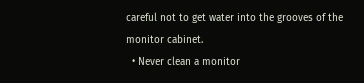careful not to get water into the grooves of the monitor cabinet.
  • Never clean a monitor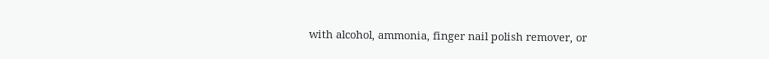with alcohol, ammonia, finger nail polish remover, or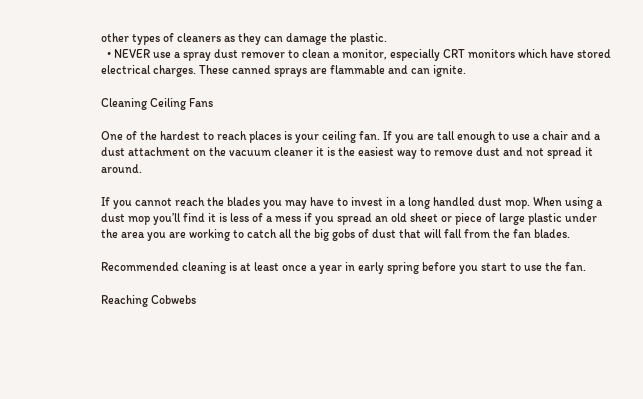other types of cleaners as they can damage the plastic.
  • NEVER use a spray dust remover to clean a monitor, especially CRT monitors which have stored electrical charges. These canned sprays are flammable and can ignite.

Cleaning Ceiling Fans

One of the hardest to reach places is your ceiling fan. If you are tall enough to use a chair and a dust attachment on the vacuum cleaner it is the easiest way to remove dust and not spread it around.

If you cannot reach the blades you may have to invest in a long handled dust mop. When using a dust mop you’ll find it is less of a mess if you spread an old sheet or piece of large plastic under the area you are working to catch all the big gobs of dust that will fall from the fan blades.

Recommended cleaning is at least once a year in early spring before you start to use the fan.

Reaching Cobwebs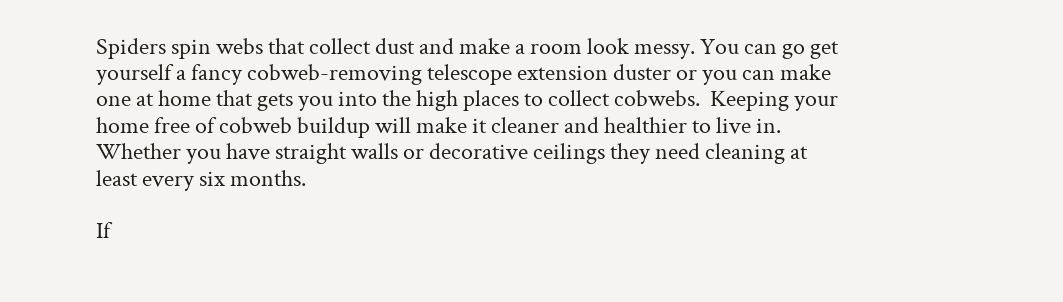Spiders spin webs that collect dust and make a room look messy. You can go get yourself a fancy cobweb-removing telescope extension duster or you can make one at home that gets you into the high places to collect cobwebs.  Keeping your home free of cobweb buildup will make it cleaner and healthier to live in.  Whether you have straight walls or decorative ceilings they need cleaning at least every six months.

If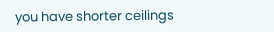you have shorter ceilings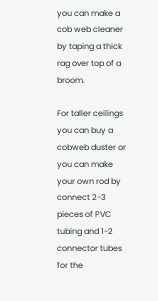you can make a cob web cleaner by taping a thick rag over top of a broom.

For taller ceilings you can buy a cobweb duster or you can make your own rod by connect 2-3 pieces of PVC tubing and 1-2 connector tubes for the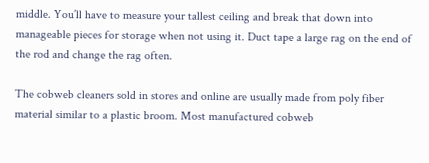middle. You’ll have to measure your tallest ceiling and break that down into manageable pieces for storage when not using it. Duct tape a large rag on the end of the rod and change the rag often.

The cobweb cleaners sold in stores and online are usually made from poly fiber material similar to a plastic broom. Most manufactured cobweb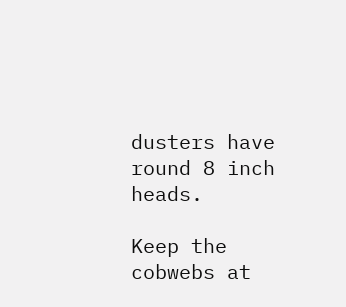dusters have round 8 inch heads.

Keep the cobwebs at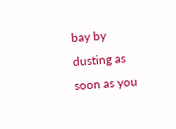bay by dusting as soon as you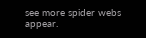see more spider webs appear.